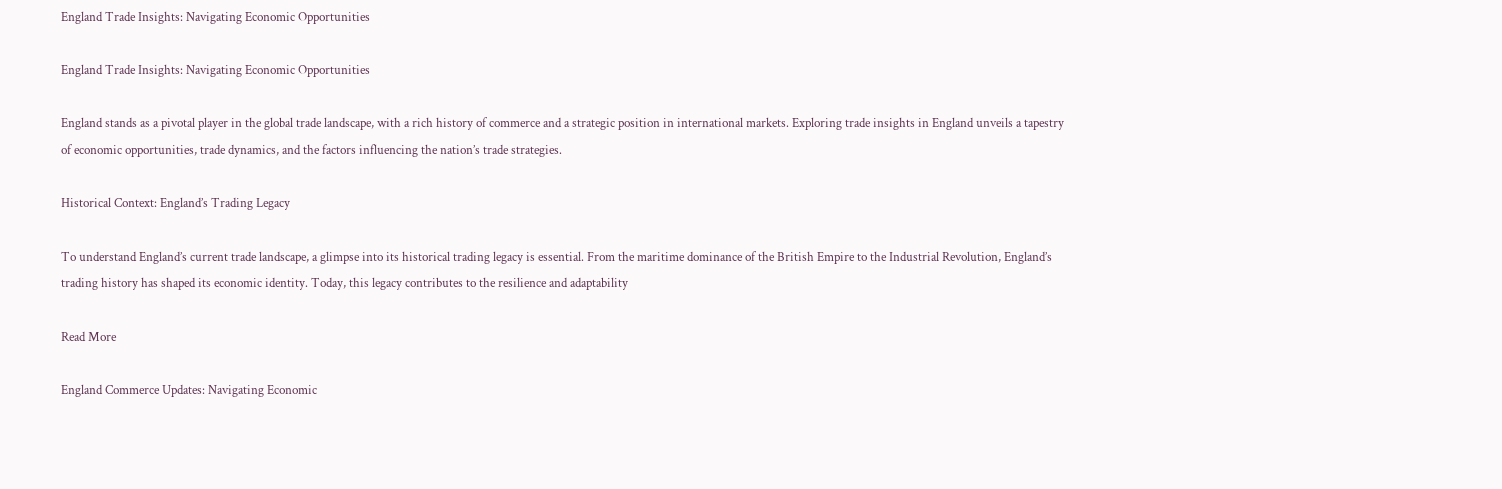England Trade Insights: Navigating Economic Opportunities

England Trade Insights: Navigating Economic Opportunities

England stands as a pivotal player in the global trade landscape, with a rich history of commerce and a strategic position in international markets. Exploring trade insights in England unveils a tapestry of economic opportunities, trade dynamics, and the factors influencing the nation’s trade strategies.

Historical Context: England’s Trading Legacy

To understand England’s current trade landscape, a glimpse into its historical trading legacy is essential. From the maritime dominance of the British Empire to the Industrial Revolution, England’s trading history has shaped its economic identity. Today, this legacy contributes to the resilience and adaptability

Read More

England Commerce Updates: Navigating Economic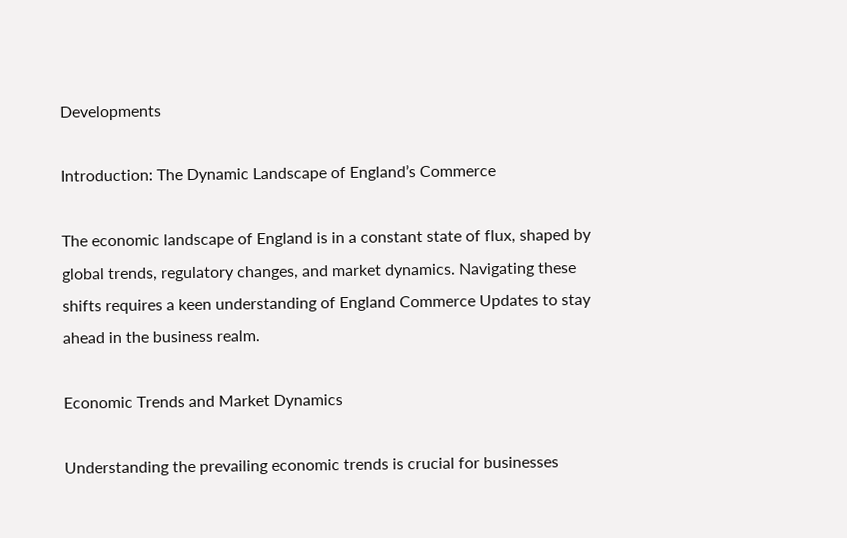Developments

Introduction: The Dynamic Landscape of England’s Commerce

The economic landscape of England is in a constant state of flux, shaped by global trends, regulatory changes, and market dynamics. Navigating these shifts requires a keen understanding of England Commerce Updates to stay ahead in the business realm.

Economic Trends and Market Dynamics

Understanding the prevailing economic trends is crucial for businesses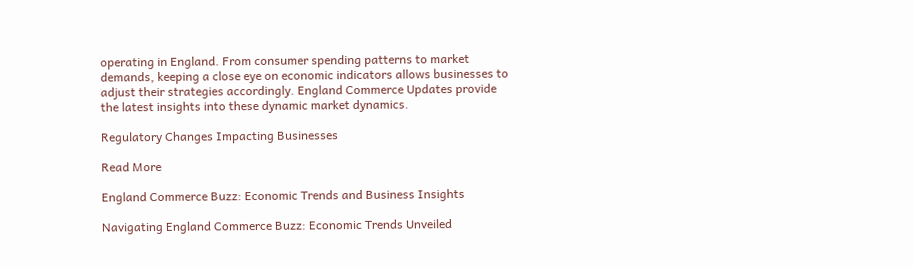operating in England. From consumer spending patterns to market demands, keeping a close eye on economic indicators allows businesses to adjust their strategies accordingly. England Commerce Updates provide the latest insights into these dynamic market dynamics.

Regulatory Changes Impacting Businesses

Read More

England Commerce Buzz: Economic Trends and Business Insights

Navigating England Commerce Buzz: Economic Trends Unveiled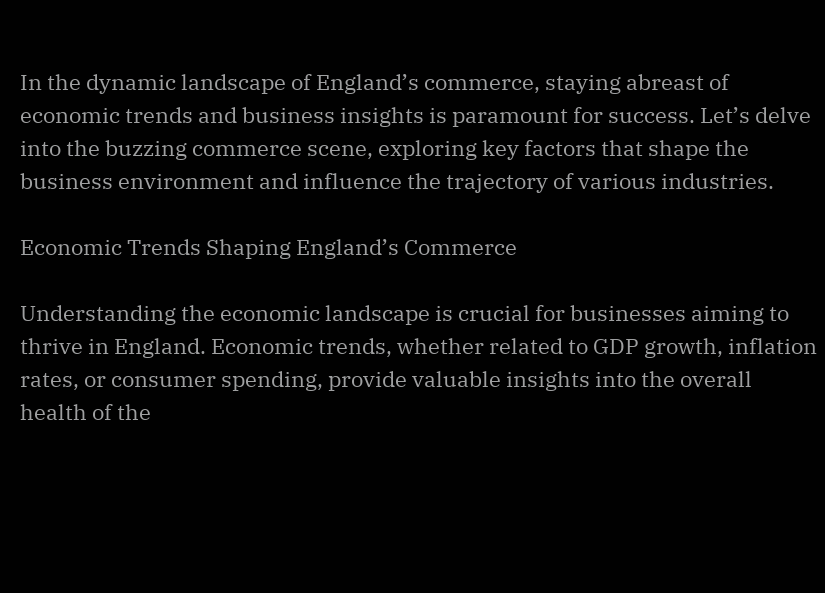In the dynamic landscape of England’s commerce, staying abreast of economic trends and business insights is paramount for success. Let’s delve into the buzzing commerce scene, exploring key factors that shape the business environment and influence the trajectory of various industries.

Economic Trends Shaping England’s Commerce

Understanding the economic landscape is crucial for businesses aiming to thrive in England. Economic trends, whether related to GDP growth, inflation rates, or consumer spending, provide valuable insights into the overall health of the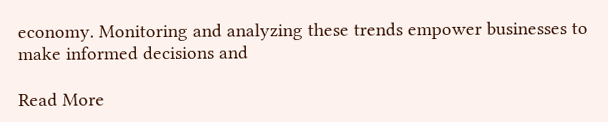economy. Monitoring and analyzing these trends empower businesses to make informed decisions and

Read More